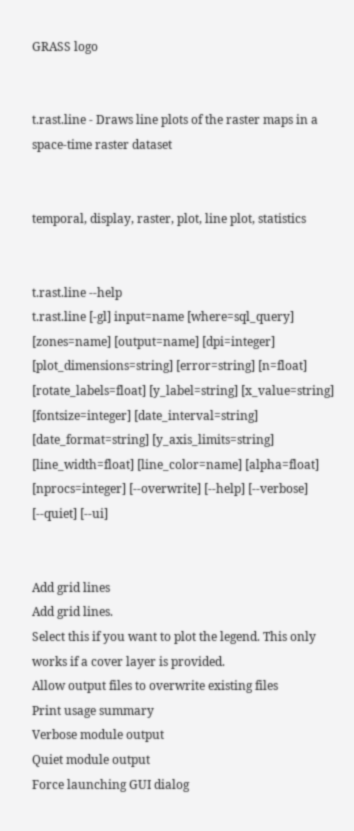GRASS logo


t.rast.line - Draws line plots of the raster maps in a space-time raster dataset


temporal, display, raster, plot, line plot, statistics


t.rast.line --help
t.rast.line [-gl] input=name [where=sql_query] [zones=name] [output=name] [dpi=integer] [plot_dimensions=string] [error=string] [n=float] [rotate_labels=float] [y_label=string] [x_value=string] [fontsize=integer] [date_interval=string] [date_format=string] [y_axis_limits=string] [line_width=float] [line_color=name] [alpha=float] [nprocs=integer] [--overwrite] [--help] [--verbose] [--quiet] [--ui]


Add grid lines
Add grid lines.
Select this if you want to plot the legend. This only works if a cover layer is provided.
Allow output files to overwrite existing files
Print usage summary
Verbose module output
Quiet module output
Force launching GUI dialog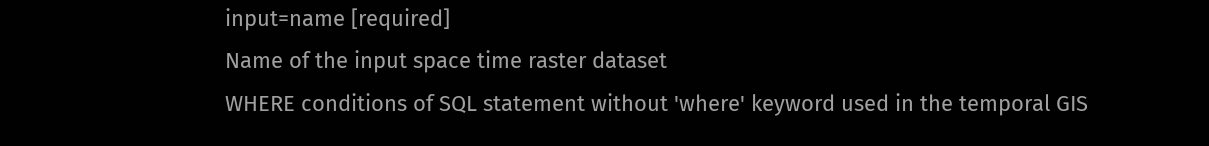input=name [required]
Name of the input space time raster dataset
WHERE conditions of SQL statement without 'where' keyword used in the temporal GIS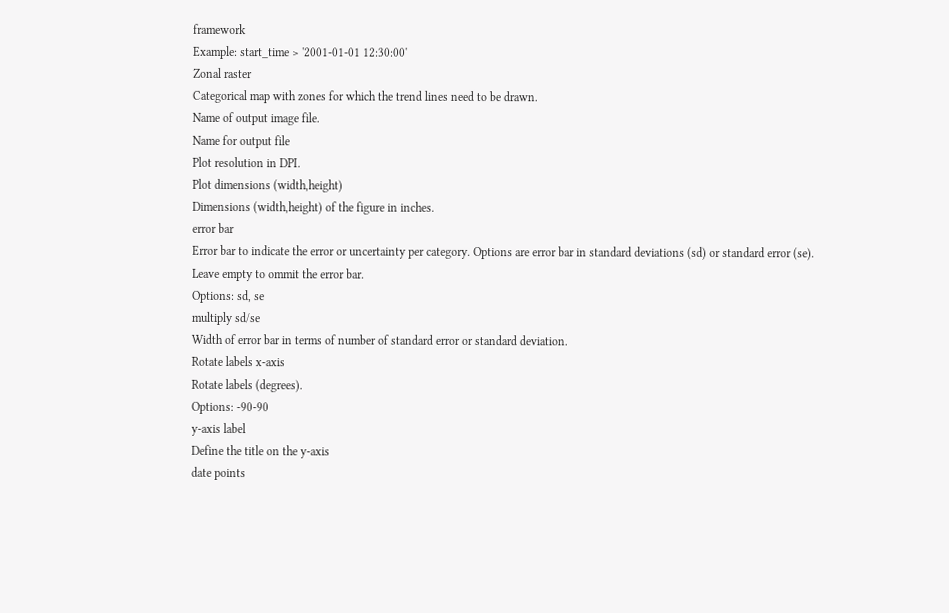framework
Example: start_time > '2001-01-01 12:30:00'
Zonal raster
Categorical map with zones for which the trend lines need to be drawn.
Name of output image file.
Name for output file
Plot resolution in DPI.
Plot dimensions (width,height)
Dimensions (width,height) of the figure in inches.
error bar
Error bar to indicate the error or uncertainty per category. Options are error bar in standard deviations (sd) or standard error (se). Leave empty to ommit the error bar.
Options: sd, se
multiply sd/se
Width of error bar in terms of number of standard error or standard deviation.
Rotate labels x-axis
Rotate labels (degrees).
Options: -90-90
y-axis label
Define the title on the y-axis
date points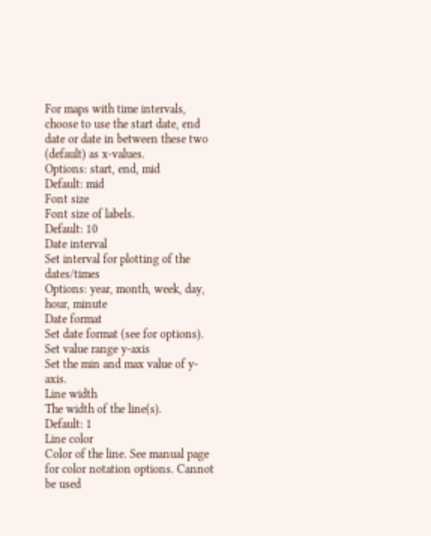For maps with time intervals, choose to use the start date, end date or date in between these two (default) as x-values.
Options: start, end, mid
Default: mid
Font size
Font size of labels.
Default: 10
Date interval
Set interval for plotting of the dates/times
Options: year, month, week, day, hour, minute
Date format
Set date format (see for options).
Set value range y-axis
Set the min and max value of y-axis.
Line width
The width of the line(s).
Default: 1
Line color
Color of the line. See manual page for color notation options. Cannot be used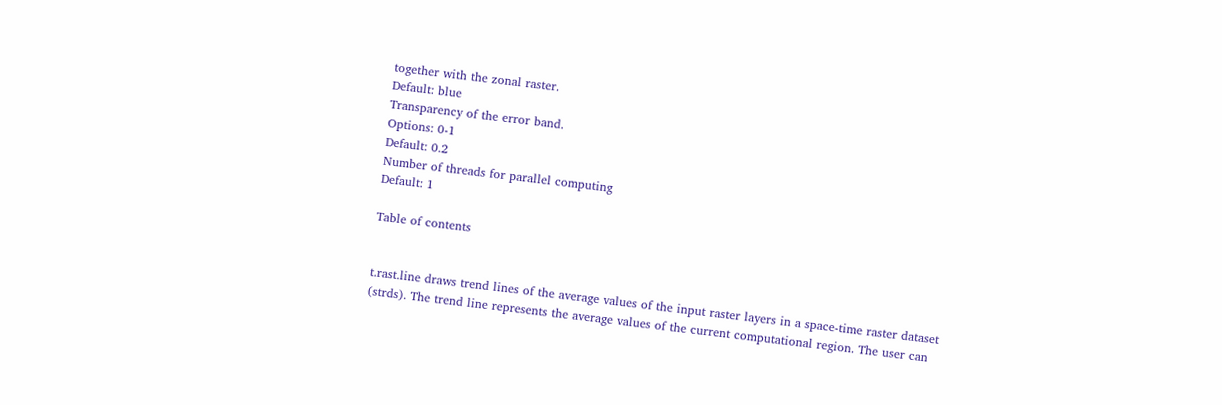together with the zonal raster.
Default: blue
Transparency of the error band.
Options: 0-1
Default: 0.2
Number of threads for parallel computing
Default: 1

Table of contents


t.rast.line draws trend lines of the average values of the input raster layers in a space-time raster dataset (strds). The trend line represents the average values of the current computational region. The user can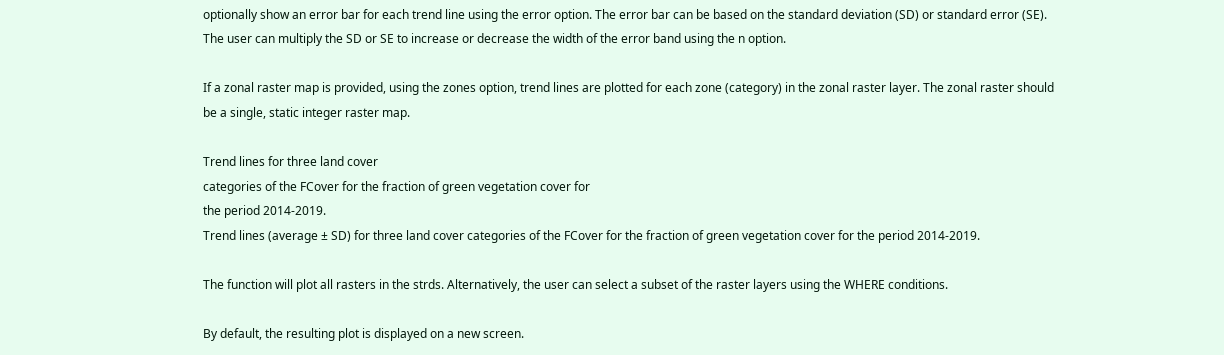optionally show an error bar for each trend line using the error option. The error bar can be based on the standard deviation (SD) or standard error (SE). The user can multiply the SD or SE to increase or decrease the width of the error band using the n option.

If a zonal raster map is provided, using the zones option, trend lines are plotted for each zone (category) in the zonal raster layer. The zonal raster should be a single, static integer raster map.

Trend lines for three land cover
categories of the FCover for the fraction of green vegetation cover for
the period 2014-2019.
Trend lines (average ± SD) for three land cover categories of the FCover for the fraction of green vegetation cover for the period 2014-2019.

The function will plot all rasters in the strds. Alternatively, the user can select a subset of the raster layers using the WHERE conditions.

By default, the resulting plot is displayed on a new screen.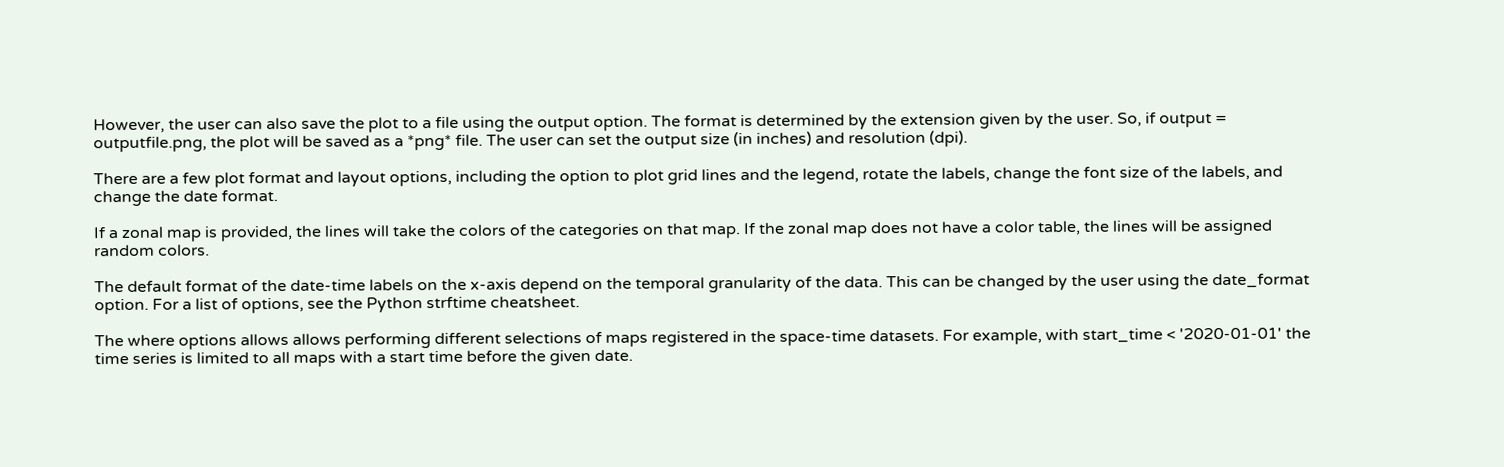However, the user can also save the plot to a file using the output option. The format is determined by the extension given by the user. So, if output = outputfile.png, the plot will be saved as a *png* file. The user can set the output size (in inches) and resolution (dpi).

There are a few plot format and layout options, including the option to plot grid lines and the legend, rotate the labels, change the font size of the labels, and change the date format.

If a zonal map is provided, the lines will take the colors of the categories on that map. If the zonal map does not have a color table, the lines will be assigned random colors.

The default format of the date-time labels on the x-axis depend on the temporal granularity of the data. This can be changed by the user using the date_format option. For a list of options, see the Python strftime cheatsheet.

The where options allows allows performing different selections of maps registered in the space-time datasets. For example, with start_time < '2020-01-01' the time series is limited to all maps with a start time before the given date.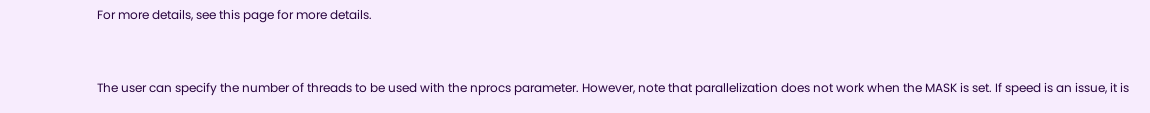For more details, see this page for more details.


The user can specify the number of threads to be used with the nprocs parameter. However, note that parallelization does not work when the MASK is set. If speed is an issue, it is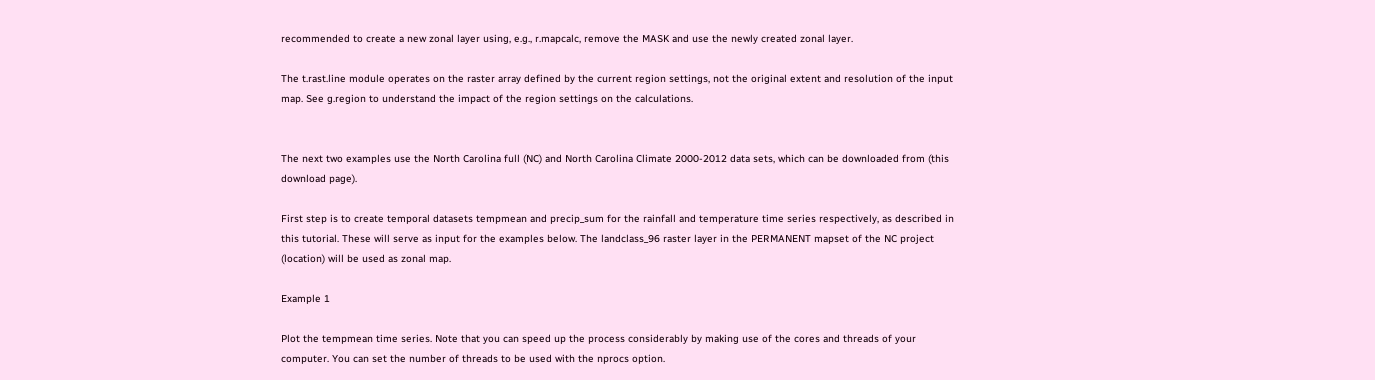recommended to create a new zonal layer using, e.g., r.mapcalc, remove the MASK and use the newly created zonal layer.

The t.rast.line module operates on the raster array defined by the current region settings, not the original extent and resolution of the input map. See g.region to understand the impact of the region settings on the calculations.


The next two examples use the North Carolina full (NC) and North Carolina Climate 2000-2012 data sets, which can be downloaded from (this download page).

First step is to create temporal datasets tempmean and precip_sum for the rainfall and temperature time series respectively, as described in this tutorial. These will serve as input for the examples below. The landclass_96 raster layer in the PERMANENT mapset of the NC project (location) will be used as zonal map.

Example 1

Plot the tempmean time series. Note that you can speed up the process considerably by making use of the cores and threads of your computer. You can set the number of threads to be used with the nprocs option.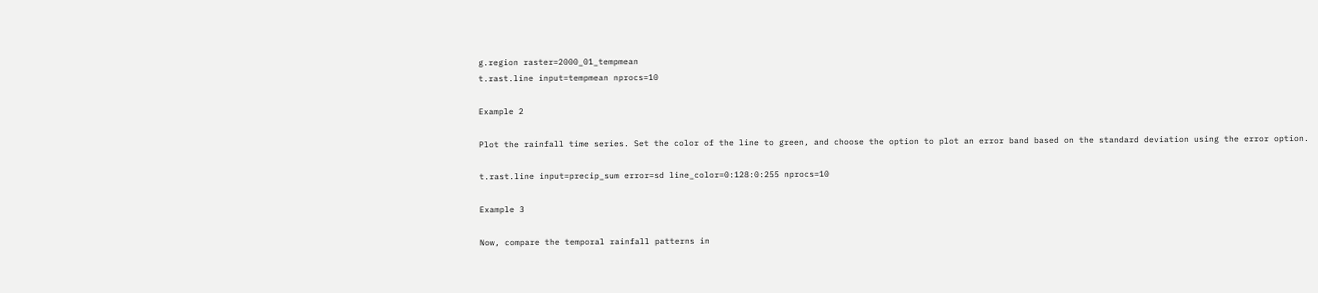g.region raster=2000_01_tempmean
t.rast.line input=tempmean nprocs=10

Example 2

Plot the rainfall time series. Set the color of the line to green, and choose the option to plot an error band based on the standard deviation using the error option.

t.rast.line input=precip_sum error=sd line_color=0:128:0:255 nprocs=10

Example 3

Now, compare the temporal rainfall patterns in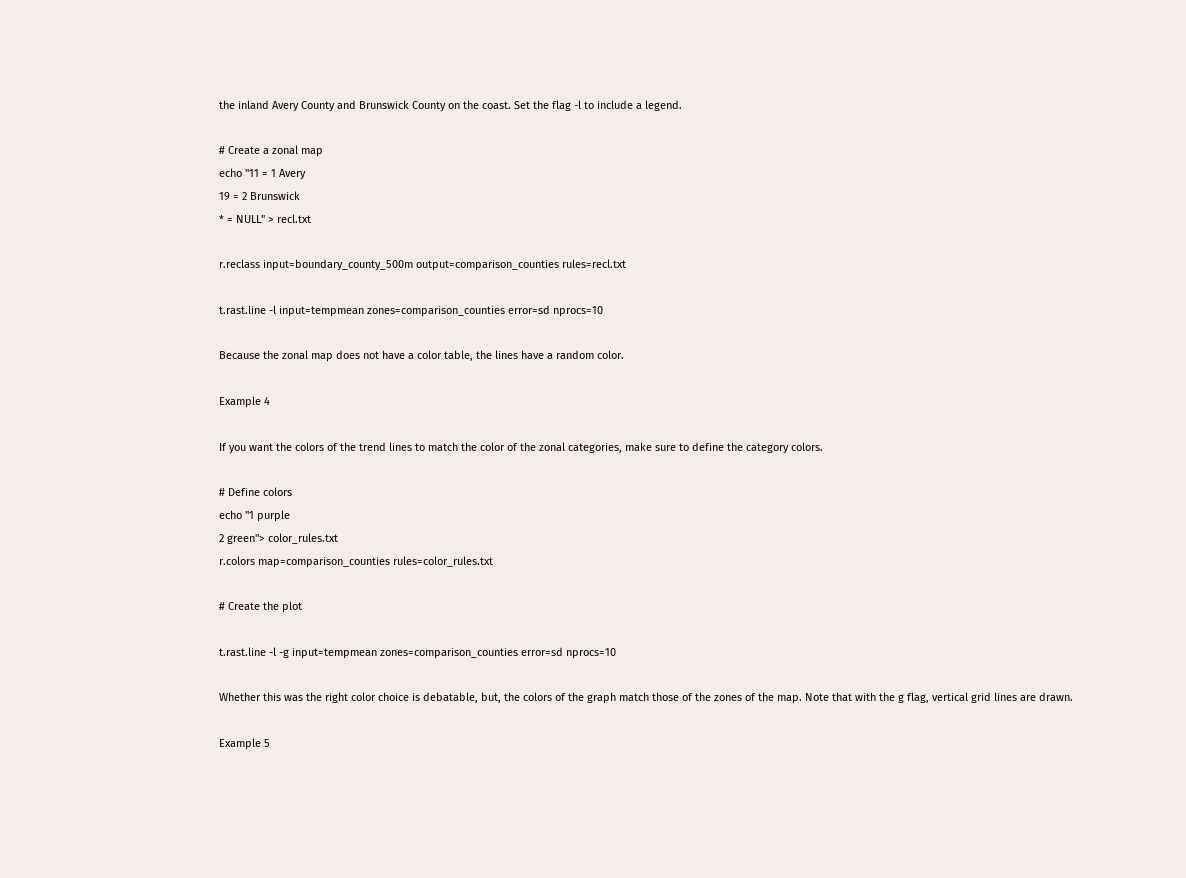the inland Avery County and Brunswick County on the coast. Set the flag -l to include a legend.

# Create a zonal map
echo "11 = 1 Avery
19 = 2 Brunswick
* = NULL" > recl.txt

r.reclass input=boundary_county_500m output=comparison_counties rules=recl.txt

t.rast.line -l input=tempmean zones=comparison_counties error=sd nprocs=10

Because the zonal map does not have a color table, the lines have a random color.

Example 4

If you want the colors of the trend lines to match the color of the zonal categories, make sure to define the category colors.

# Define colors
echo "1 purple
2 green"> color_rules.txt
r.colors map=comparison_counties rules=color_rules.txt

# Create the plot

t.rast.line -l -g input=tempmean zones=comparison_counties error=sd nprocs=10

Whether this was the right color choice is debatable, but, the colors of the graph match those of the zones of the map. Note that with the g flag, vertical grid lines are drawn.

Example 5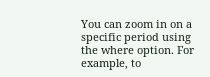You can zoom in on a specific period using the where option. For example, to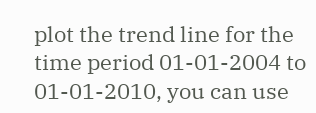plot the trend line for the time period 01-01-2004 to 01-01-2010, you can use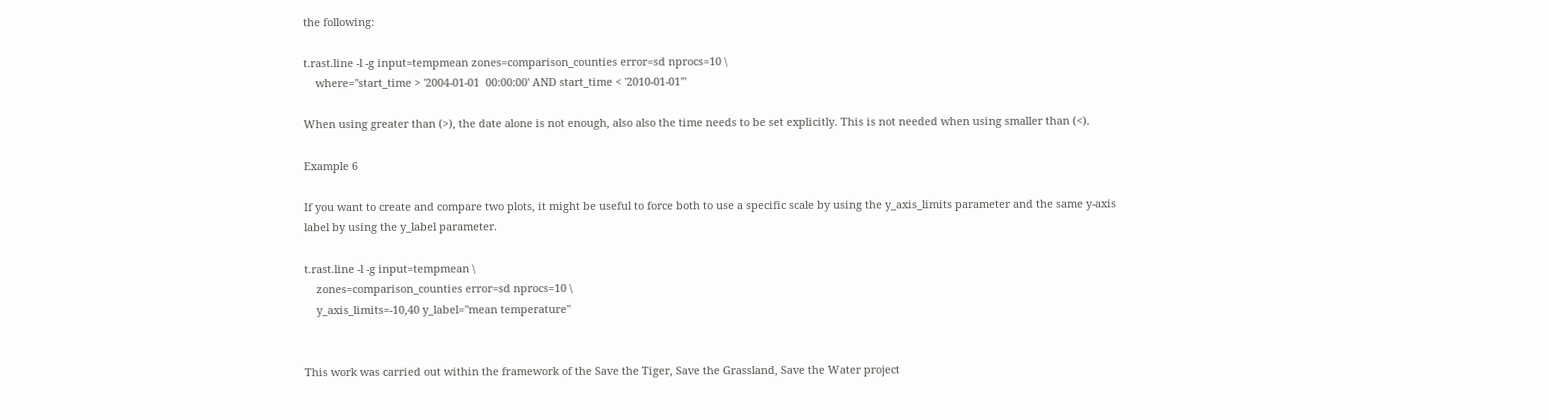the following:

t.rast.line -l -g input=tempmean zones=comparison_counties error=sd nprocs=10 \
    where="start_time > '2004-01-01  00:00:00' AND start_time < '2010-01-01'"

When using greater than (>), the date alone is not enough, also also the time needs to be set explicitly. This is not needed when using smaller than (<).

Example 6

If you want to create and compare two plots, it might be useful to force both to use a specific scale by using the y_axis_limits parameter and the same y-axis label by using the y_label parameter.

t.rast.line -l -g input=tempmean \
    zones=comparison_counties error=sd nprocs=10 \
    y_axis_limits=-10,40 y_label="mean temperature"


This work was carried out within the framework of the Save the Tiger, Save the Grassland, Save the Water project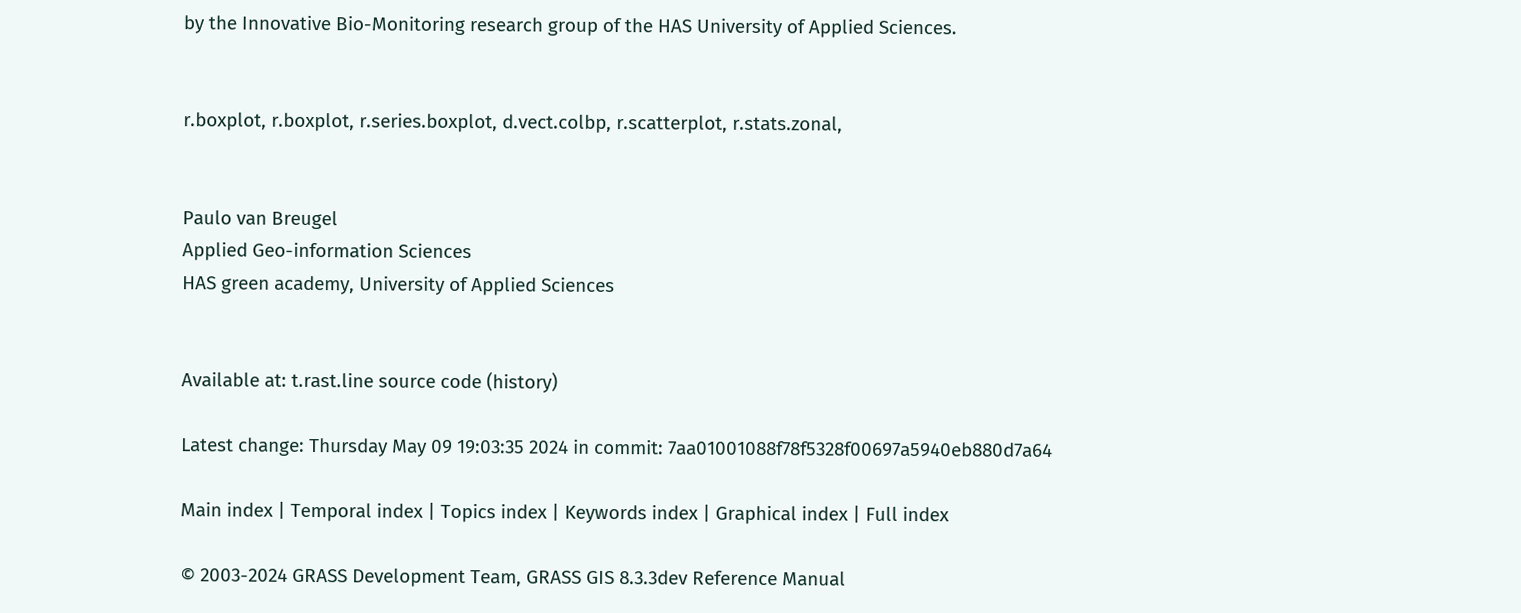by the Innovative Bio-Monitoring research group of the HAS University of Applied Sciences.


r.boxplot, r.boxplot, r.series.boxplot, d.vect.colbp, r.scatterplot, r.stats.zonal,


Paulo van Breugel
Applied Geo-information Sciences
HAS green academy, University of Applied Sciences


Available at: t.rast.line source code (history)

Latest change: Thursday May 09 19:03:35 2024 in commit: 7aa01001088f78f5328f00697a5940eb880d7a64

Main index | Temporal index | Topics index | Keywords index | Graphical index | Full index

© 2003-2024 GRASS Development Team, GRASS GIS 8.3.3dev Reference Manual